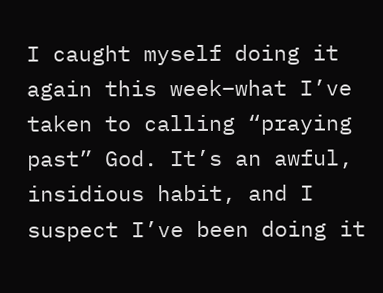I caught myself doing it again this week–what I’ve taken to calling “praying past” God. It’s an awful, insidious habit, and I suspect I’ve been doing it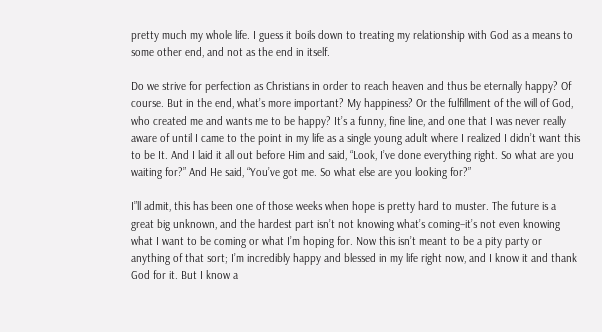pretty much my whole life. I guess it boils down to treating my relationship with God as a means to some other end, and not as the end in itself.

Do we strive for perfection as Christians in order to reach heaven and thus be eternally happy? Of course. But in the end, what’s more important? My happiness? Or the fulfillment of the will of God, who created me and wants me to be happy? It’s a funny, fine line, and one that I was never really aware of until I came to the point in my life as a single young adult where I realized I didn’t want this to be It. And I laid it all out before Him and said, “Look, I’ve done everything right. So what are you waiting for?” And He said, “You’ve got me. So what else are you looking for?”

I”ll admit, this has been one of those weeks when hope is pretty hard to muster. The future is a great big unknown, and the hardest part isn’t not knowing what’s coming–it’s not even knowing what I want to be coming or what I’m hoping for. Now this isn’t meant to be a pity party or anything of that sort; I’m incredibly happy and blessed in my life right now, and I know it and thank God for it. But I know a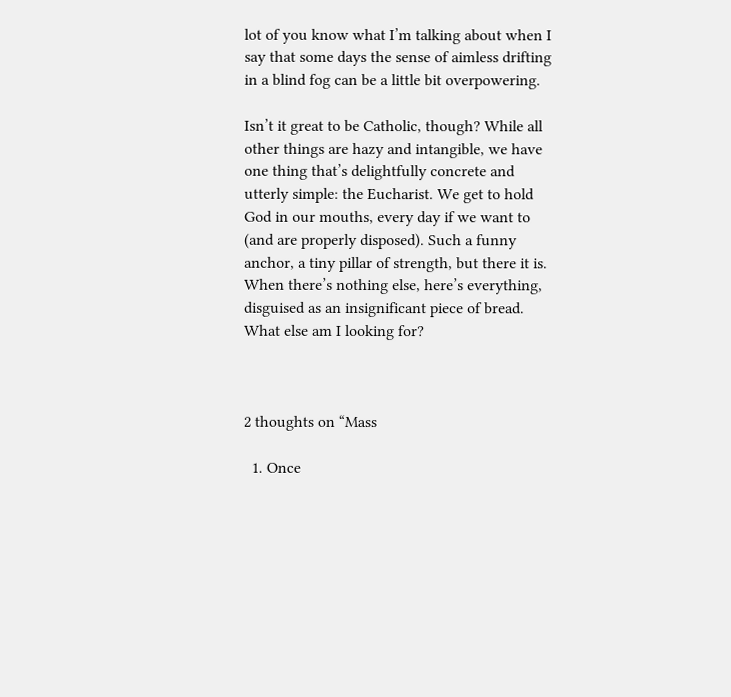lot of you know what I’m talking about when I say that some days the sense of aimless drifting in a blind fog can be a little bit overpowering.

Isn’t it great to be Catholic, though? While all other things are hazy and intangible, we have one thing that’s delightfully concrete and utterly simple: the Eucharist. We get to hold God in our mouths, every day if we want to (and are properly disposed). Such a funny anchor, a tiny pillar of strength, but there it is. When there’s nothing else, here’s everything, disguised as an insignificant piece of bread. What else am I looking for?



2 thoughts on “Mass

  1. Once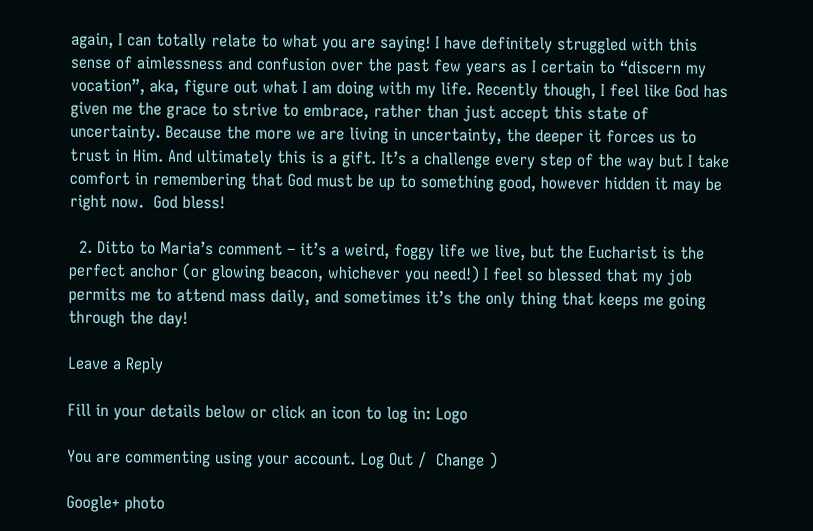again, I can totally relate to what you are saying! I have definitely struggled with this sense of aimlessness and confusion over the past few years as I certain to “discern my vocation”, aka, figure out what I am doing with my life. Recently though, I feel like God has given me the grace to strive to embrace, rather than just accept this state of uncertainty. Because the more we are living in uncertainty, the deeper it forces us to trust in Him. And ultimately this is a gift. It’s a challenge every step of the way but I take comfort in remembering that God must be up to something good, however hidden it may be right now.  God bless!

  2. Ditto to Maria’s comment – it’s a weird, foggy life we live, but the Eucharist is the perfect anchor (or glowing beacon, whichever you need!) I feel so blessed that my job permits me to attend mass daily, and sometimes it’s the only thing that keeps me going through the day!

Leave a Reply

Fill in your details below or click an icon to log in: Logo

You are commenting using your account. Log Out /  Change )

Google+ photo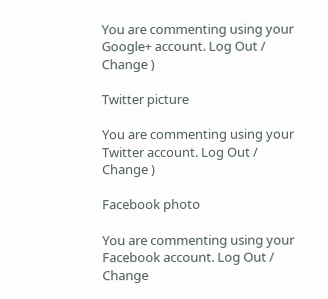You are commenting using your Google+ account. Log Out /  Change )

Twitter picture

You are commenting using your Twitter account. Log Out /  Change )

Facebook photo

You are commenting using your Facebook account. Log Out /  Change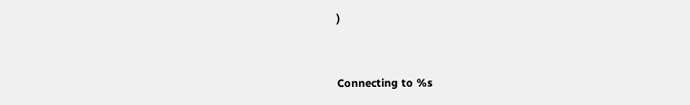)


Connecting to %s